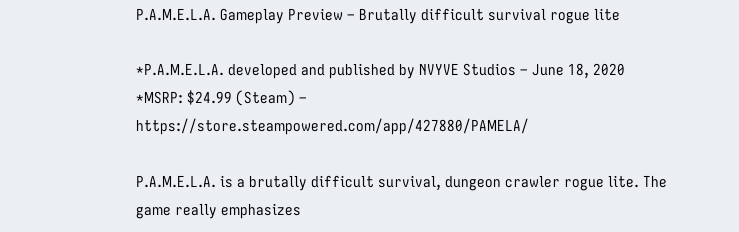P.A.M.E.L.A. Gameplay Preview – Brutally difficult survival rogue lite

*P.A.M.E.L.A. developed and published by NVYVE Studios – June 18, 2020
*MSRP: $24.99 (Steam) – https://store.steampowered.com/app/427880/PAMELA/

P.A.M.E.L.A. is a brutally difficult survival, dungeon crawler rogue lite. The game really emphasizes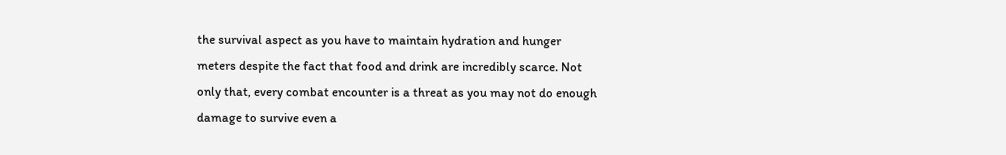the survival aspect as you have to maintain hydration and hunger meters despite the fact that food and drink are incredibly scarce. Not only that, every combat encounter is a threat as you may not do enough damage to survive even a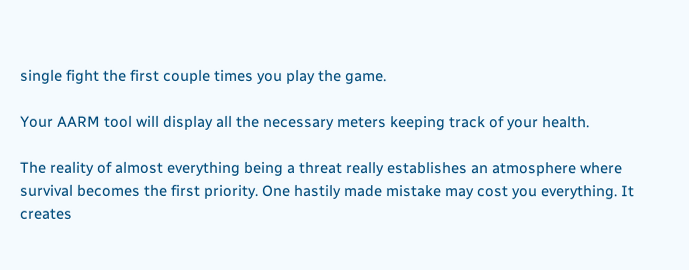single fight the first couple times you play the game.

Your AARM tool will display all the necessary meters keeping track of your health.

The reality of almost everything being a threat really establishes an atmosphere where survival becomes the first priority. One hastily made mistake may cost you everything. It creates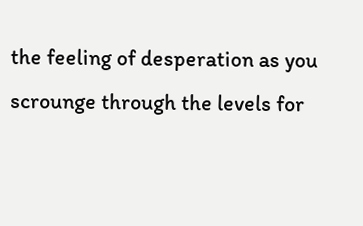the feeling of desperation as you scrounge through the levels for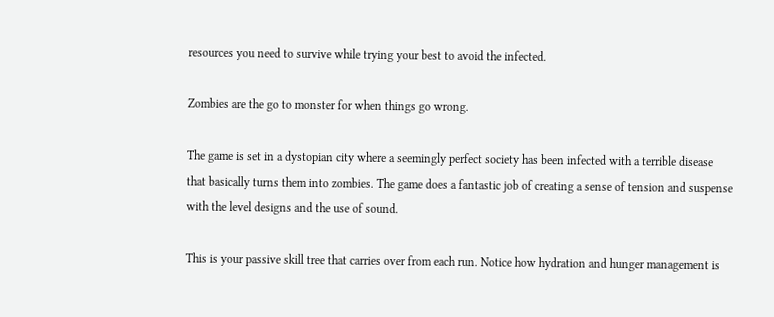resources you need to survive while trying your best to avoid the infected.

Zombies are the go to monster for when things go wrong.

The game is set in a dystopian city where a seemingly perfect society has been infected with a terrible disease that basically turns them into zombies. The game does a fantastic job of creating a sense of tension and suspense with the level designs and the use of sound.

This is your passive skill tree that carries over from each run. Notice how hydration and hunger management is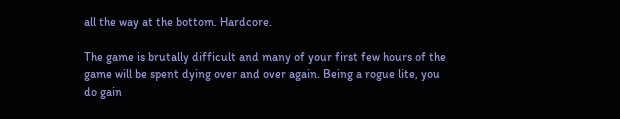all the way at the bottom. Hardcore.

The game is brutally difficult and many of your first few hours of the game will be spent dying over and over again. Being a rogue lite, you do gain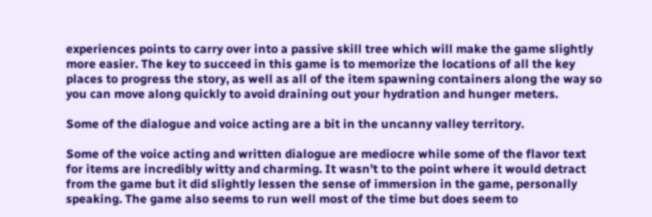experiences points to carry over into a passive skill tree which will make the game slightly more easier. The key to succeed in this game is to memorize the locations of all the key places to progress the story, as well as all of the item spawning containers along the way so you can move along quickly to avoid draining out your hydration and hunger meters.

Some of the dialogue and voice acting are a bit in the uncanny valley territory.

Some of the voice acting and written dialogue are mediocre while some of the flavor text for items are incredibly witty and charming. It wasn’t to the point where it would detract from the game but it did slightly lessen the sense of immersion in the game, personally speaking. The game also seems to run well most of the time but does seem to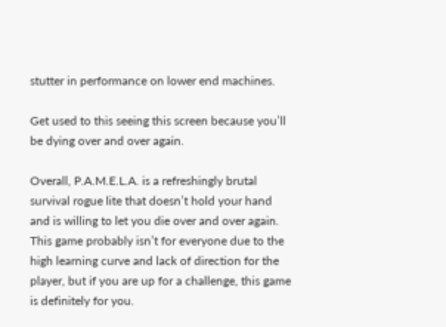stutter in performance on lower end machines.

Get used to this seeing this screen because you’ll be dying over and over again.

Overall, P.A.M.E.L.A. is a refreshingly brutal survival rogue lite that doesn’t hold your hand and is willing to let you die over and over again. This game probably isn’t for everyone due to the high learning curve and lack of direction for the player, but if you are up for a challenge, this game is definitely for you.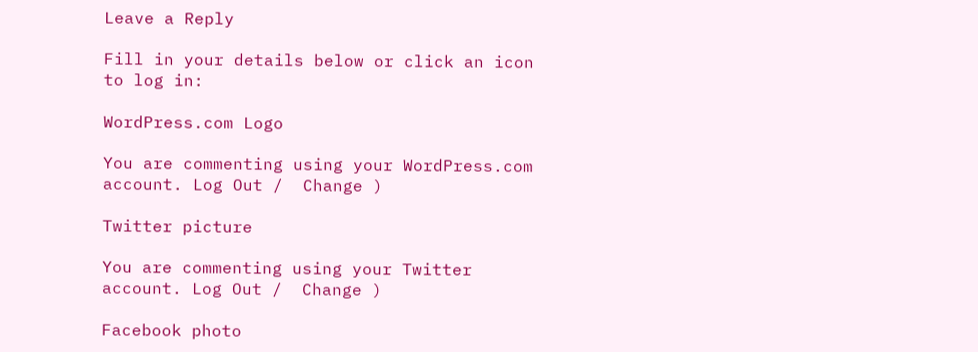Leave a Reply

Fill in your details below or click an icon to log in:

WordPress.com Logo

You are commenting using your WordPress.com account. Log Out /  Change )

Twitter picture

You are commenting using your Twitter account. Log Out /  Change )

Facebook photo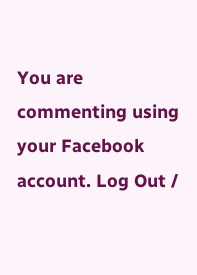You are commenting using your Facebook account. Log Out /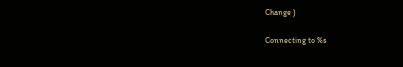Change )

Connecting to %s